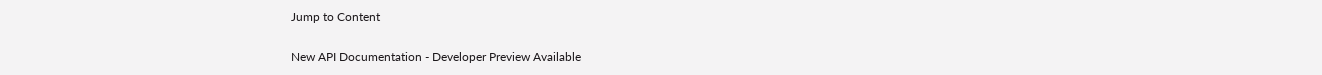Jump to Content

New API Documentation - Developer Preview Available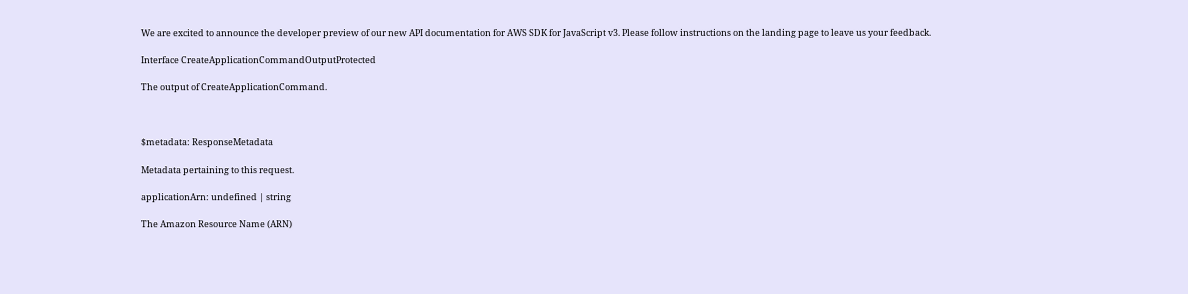We are excited to announce the developer preview of our new API documentation for AWS SDK for JavaScript v3. Please follow instructions on the landing page to leave us your feedback.

Interface CreateApplicationCommandOutputProtected

The output of CreateApplicationCommand.



$metadata: ResponseMetadata

Metadata pertaining to this request.

applicationArn: undefined | string

The Amazon Resource Name (ARN)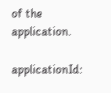of the application.

applicationId: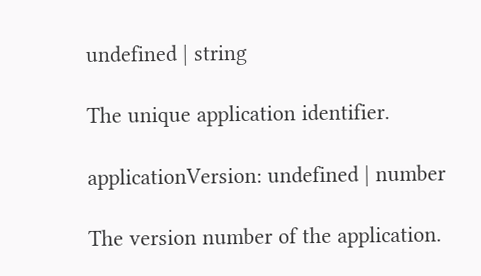undefined | string

The unique application identifier.

applicationVersion: undefined | number

The version number of the application.